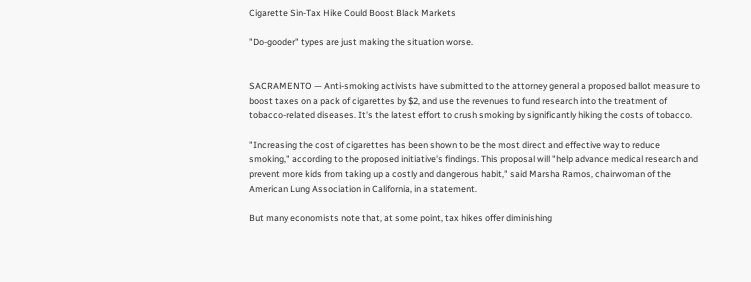Cigarette Sin-Tax Hike Could Boost Black Markets

"Do-gooder" types are just making the situation worse.


SACRAMENTO — Anti-smoking activists have submitted to the attorney general a proposed ballot measure to boost taxes on a pack of cigarettes by $2, and use the revenues to fund research into the treatment of tobacco-related diseases. It's the latest effort to crush smoking by significantly hiking the costs of tobacco.

"Increasing the cost of cigarettes has been shown to be the most direct and effective way to reduce smoking," according to the proposed initiative's findings. This proposal will "help advance medical research and prevent more kids from taking up a costly and dangerous habit," said Marsha Ramos, chairwoman of the American Lung Association in California, in a statement.

But many economists note that, at some point, tax hikes offer diminishing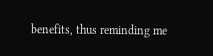benefits, thus reminding me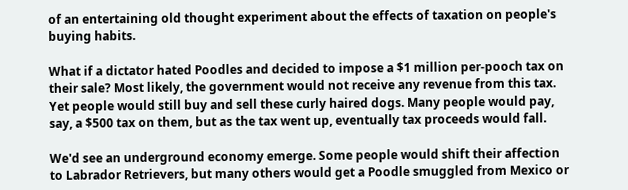of an entertaining old thought experiment about the effects of taxation on people's buying habits.

What if a dictator hated Poodles and decided to impose a $1 million per-pooch tax on their sale? Most likely, the government would not receive any revenue from this tax. Yet people would still buy and sell these curly haired dogs. Many people would pay, say, a $500 tax on them, but as the tax went up, eventually tax proceeds would fall.

We'd see an underground economy emerge. Some people would shift their affection to Labrador Retrievers, but many others would get a Poodle smuggled from Mexico or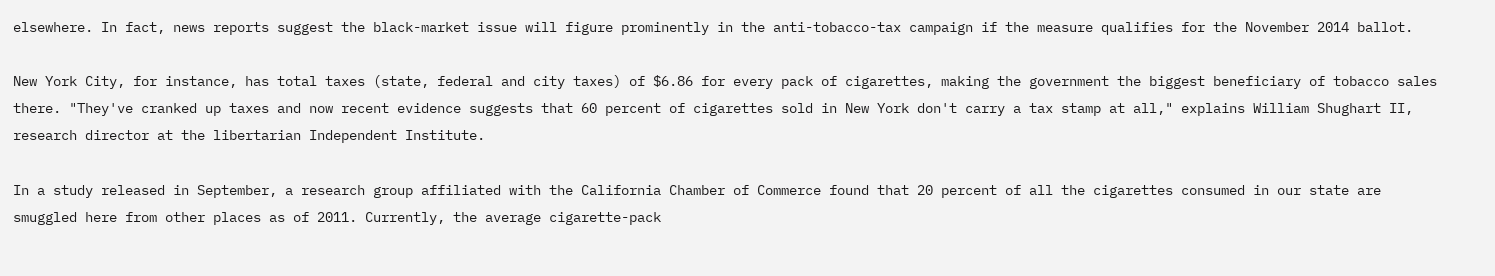elsewhere. In fact, news reports suggest the black-market issue will figure prominently in the anti-tobacco-tax campaign if the measure qualifies for the November 2014 ballot.

New York City, for instance, has total taxes (state, federal and city taxes) of $6.86 for every pack of cigarettes, making the government the biggest beneficiary of tobacco sales there. "They've cranked up taxes and now recent evidence suggests that 60 percent of cigarettes sold in New York don't carry a tax stamp at all," explains William Shughart II, research director at the libertarian Independent Institute.

In a study released in September, a research group affiliated with the California Chamber of Commerce found that 20 percent of all the cigarettes consumed in our state are smuggled here from other places as of 2011. Currently, the average cigarette-pack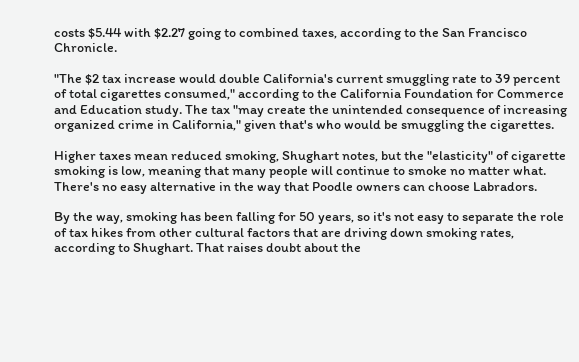costs $5.44 with $2.27 going to combined taxes, according to the San Francisco Chronicle.

"The $2 tax increase would double California's current smuggling rate to 39 percent of total cigarettes consumed," according to the California Foundation for Commerce and Education study. The tax "may create the unintended consequence of increasing organized crime in California," given that's who would be smuggling the cigarettes.

Higher taxes mean reduced smoking, Shughart notes, but the "elasticity" of cigarette smoking is low, meaning that many people will continue to smoke no matter what. There's no easy alternative in the way that Poodle owners can choose Labradors.

By the way, smoking has been falling for 50 years, so it's not easy to separate the role of tax hikes from other cultural factors that are driving down smoking rates, according to Shughart. That raises doubt about the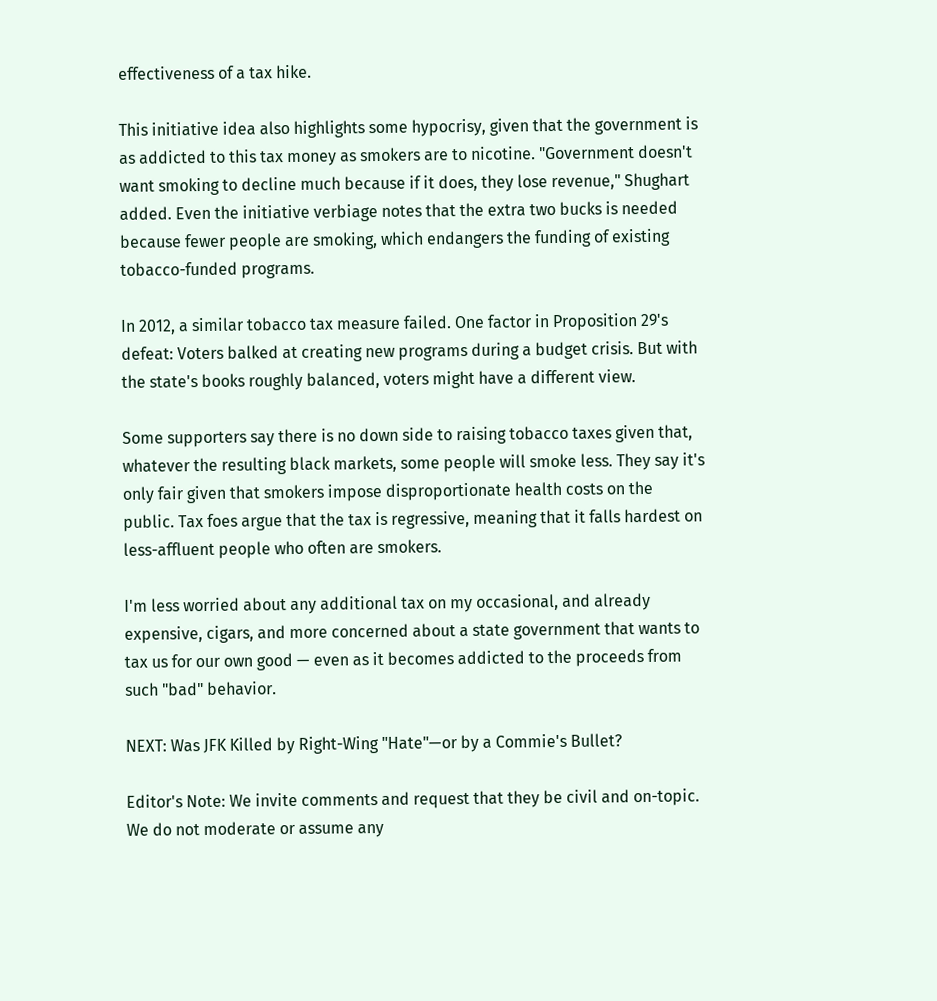effectiveness of a tax hike.

This initiative idea also highlights some hypocrisy, given that the government is as addicted to this tax money as smokers are to nicotine. "Government doesn't want smoking to decline much because if it does, they lose revenue," Shughart added. Even the initiative verbiage notes that the extra two bucks is needed because fewer people are smoking, which endangers the funding of existing tobacco-funded programs.

In 2012, a similar tobacco tax measure failed. One factor in Proposition 29's defeat: Voters balked at creating new programs during a budget crisis. But with the state's books roughly balanced, voters might have a different view.

Some supporters say there is no down side to raising tobacco taxes given that, whatever the resulting black markets, some people will smoke less. They say it's only fair given that smokers impose disproportionate health costs on the public. Tax foes argue that the tax is regressive, meaning that it falls hardest on less-affluent people who often are smokers.

I'm less worried about any additional tax on my occasional, and already expensive, cigars, and more concerned about a state government that wants to tax us for our own good — even as it becomes addicted to the proceeds from such "bad" behavior.

NEXT: Was JFK Killed by Right-Wing "Hate"—or by a Commie's Bullet?

Editor's Note: We invite comments and request that they be civil and on-topic. We do not moderate or assume any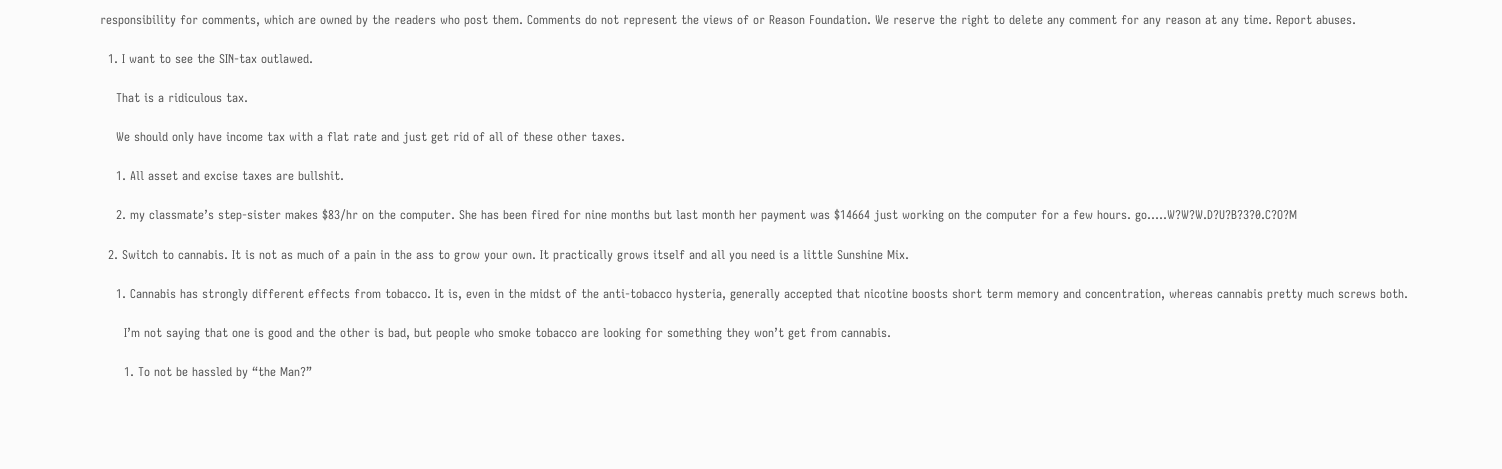responsibility for comments, which are owned by the readers who post them. Comments do not represent the views of or Reason Foundation. We reserve the right to delete any comment for any reason at any time. Report abuses.

  1. I want to see the SIN-tax outlawed.

    That is a ridiculous tax.

    We should only have income tax with a flat rate and just get rid of all of these other taxes.

    1. All asset and excise taxes are bullshit.

    2. my classmate’s step-sister makes $83/hr on the computer. She has been fired for nine months but last month her payment was $14664 just working on the computer for a few hours. go…..W?W?W.D?U?B?3?0.C?O?M

  2. Switch to cannabis. It is not as much of a pain in the ass to grow your own. It practically grows itself and all you need is a little Sunshine Mix.

    1. Cannabis has strongly different effects from tobacco. It is, even in the midst of the anti-tobacco hysteria, generally accepted that nicotine boosts short term memory and concentration, whereas cannabis pretty much screws both.

      I’m not saying that one is good and the other is bad, but people who smoke tobacco are looking for something they won’t get from cannabis.

      1. To not be hassled by “the Man?”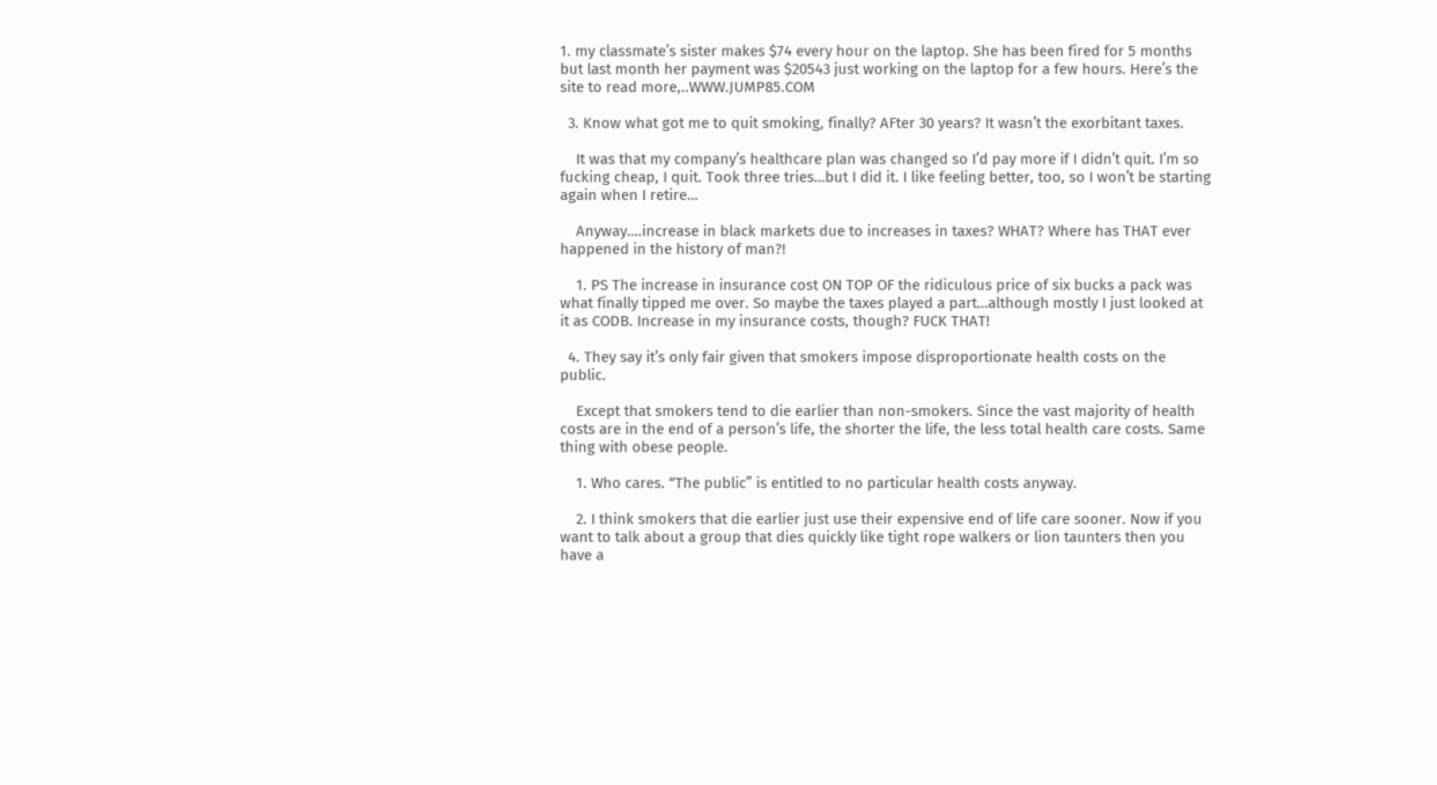1. my classmate’s sister makes $74 every hour on the laptop. She has been fired for 5 months but last month her payment was $20543 just working on the laptop for a few hours. Here’s the site to read more,..WWW.JUMP85.COM

  3. Know what got me to quit smoking, finally? AFter 30 years? It wasn’t the exorbitant taxes.

    It was that my company’s healthcare plan was changed so I’d pay more if I didn’t quit. I’m so fucking cheap, I quit. Took three tries…but I did it. I like feeling better, too, so I won’t be starting again when I retire…

    Anyway….increase in black markets due to increases in taxes? WHAT? Where has THAT ever happened in the history of man?!

    1. PS The increase in insurance cost ON TOP OF the ridiculous price of six bucks a pack was what finally tipped me over. So maybe the taxes played a part…although mostly I just looked at it as CODB. Increase in my insurance costs, though? FUCK THAT!

  4. They say it’s only fair given that smokers impose disproportionate health costs on the public.

    Except that smokers tend to die earlier than non-smokers. Since the vast majority of health costs are in the end of a person’s life, the shorter the life, the less total health care costs. Same thing with obese people.

    1. Who cares. “The public” is entitled to no particular health costs anyway.

    2. I think smokers that die earlier just use their expensive end of life care sooner. Now if you want to talk about a group that dies quickly like tight rope walkers or lion taunters then you have a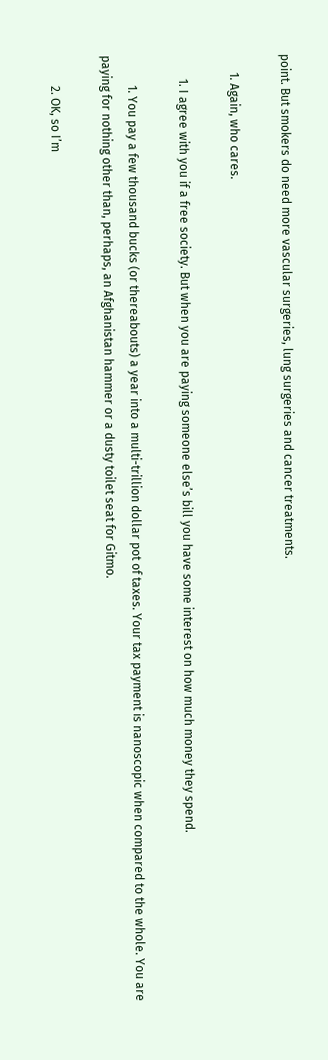point. But smokers do need more vascular surgeries, lung surgeries and cancer treatments.

      1. Again, who cares.

        1. I agree with you if a free society. But when you are paying someone else’s bill you have some interest on how much money they spend.

          1. You pay a few thousand bucks (or thereabouts) a year into a multi-trillion dollar pot of taxes. Your tax payment is nanoscopic when compared to the whole. You are paying for nothing other than, perhaps, an Afghanistan hammer or a dusty toilet seat for Gitmo.

          2. OK, so I’m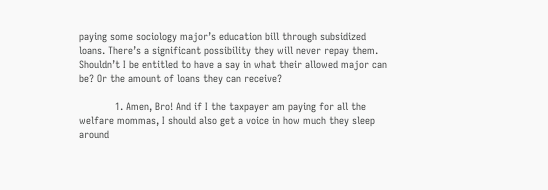paying some sociology major’s education bill through subsidized loans. There’s a significant possibility they will never repay them. Shouldn’t I be entitled to have a say in what their allowed major can be? Or the amount of loans they can receive?

            1. Amen, Bro! And if I the taxpayer am paying for all the welfare mommas, I should also get a voice in how much they sleep around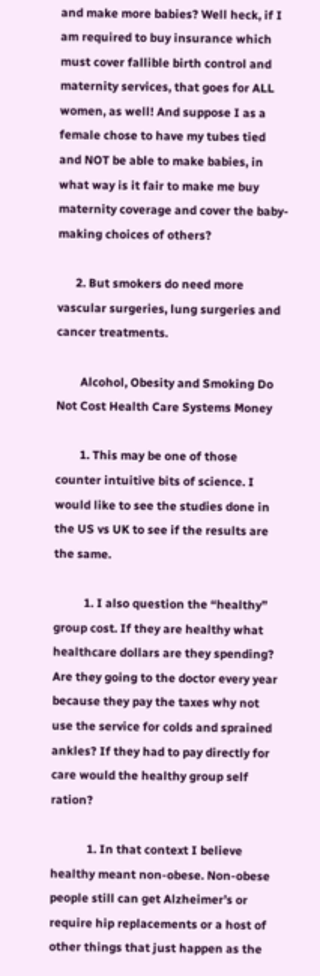and make more babies? Well heck, if I am required to buy insurance which must cover fallible birth control and maternity services, that goes for ALL women, as well! And suppose I as a female chose to have my tubes tied and NOT be able to make babies, in what way is it fair to make me buy maternity coverage and cover the baby-making choices of others?

      2. But smokers do need more vascular surgeries, lung surgeries and cancer treatments.

        Alcohol, Obesity and Smoking Do Not Cost Health Care Systems Money

        1. This may be one of those counter intuitive bits of science. I would like to see the studies done in the US vs UK to see if the results are the same.

          1. I also question the “healthy” group cost. If they are healthy what healthcare dollars are they spending? Are they going to the doctor every year because they pay the taxes why not use the service for colds and sprained ankles? If they had to pay directly for care would the healthy group self ration?

            1. In that context I believe healthy meant non-obese. Non-obese people still can get Alzheimer’s or require hip replacements or a host of other things that just happen as the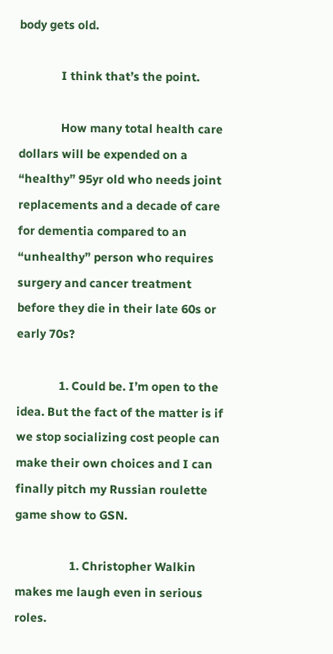body gets old.

              I think that’s the point.

              How many total health care dollars will be expended on a “healthy” 95yr old who needs joint replacements and a decade of care for dementia compared to an “unhealthy” person who requires surgery and cancer treatment before they die in their late 60s or early 70s?

              1. Could be. I’m open to the idea. But the fact of the matter is if we stop socializing cost people can make their own choices and I can finally pitch my Russian roulette game show to GSN.

                  1. Christopher Walkin makes me laugh even in serious roles.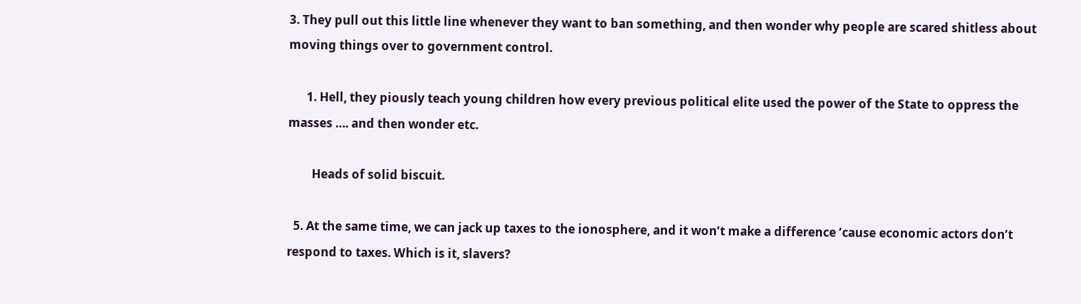3. They pull out this little line whenever they want to ban something, and then wonder why people are scared shitless about moving things over to government control.

      1. Hell, they piously teach young children how every previous political elite used the power of the State to oppress the masses …. and then wonder etc.

        Heads of solid biscuit.

  5. At the same time, we can jack up taxes to the ionosphere, and it won’t make a difference ’cause economic actors don’t respond to taxes. Which is it, slavers?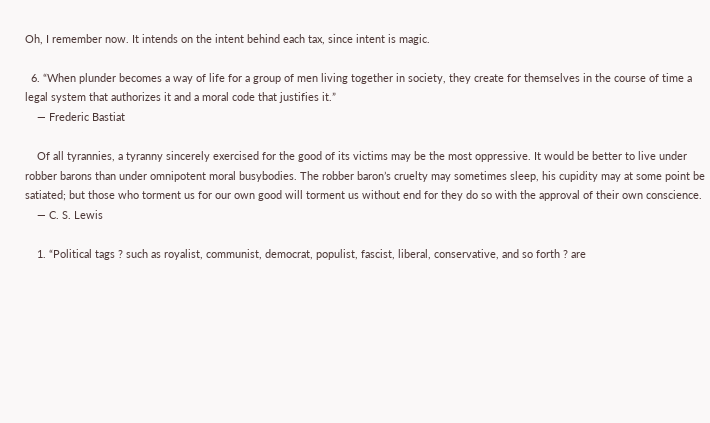Oh, I remember now. It intends on the intent behind each tax, since intent is magic.

  6. “When plunder becomes a way of life for a group of men living together in society, they create for themselves in the course of time a legal system that authorizes it and a moral code that justifies it.”
    — Frederic Bastiat

    Of all tyrannies, a tyranny sincerely exercised for the good of its victims may be the most oppressive. It would be better to live under robber barons than under omnipotent moral busybodies. The robber baron’s cruelty may sometimes sleep, his cupidity may at some point be satiated; but those who torment us for our own good will torment us without end for they do so with the approval of their own conscience.
    — C. S. Lewis

    1. “Political tags ? such as royalist, communist, democrat, populist, fascist, liberal, conservative, and so forth ? are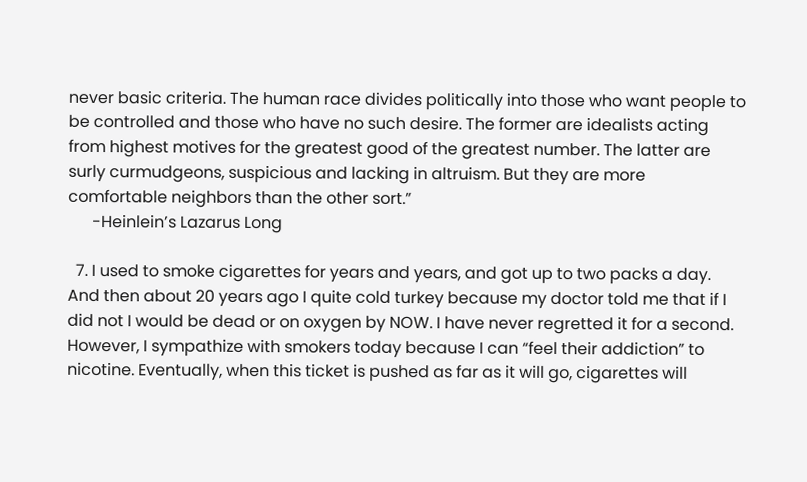never basic criteria. The human race divides politically into those who want people to be controlled and those who have no such desire. The former are idealists acting from highest motives for the greatest good of the greatest number. The latter are surly curmudgeons, suspicious and lacking in altruism. But they are more comfortable neighbors than the other sort.”
      -Heinlein’s Lazarus Long

  7. I used to smoke cigarettes for years and years, and got up to two packs a day. And then about 20 years ago I quite cold turkey because my doctor told me that if I did not I would be dead or on oxygen by NOW. I have never regretted it for a second. However, I sympathize with smokers today because I can “feel their addiction” to nicotine. Eventually, when this ticket is pushed as far as it will go, cigarettes will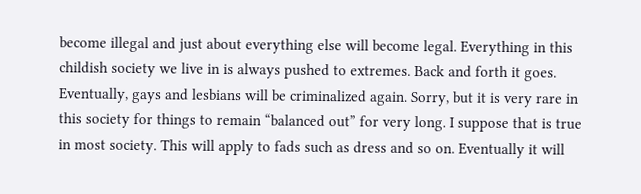become illegal and just about everything else will become legal. Everything in this childish society we live in is always pushed to extremes. Back and forth it goes. Eventually, gays and lesbians will be criminalized again. Sorry, but it is very rare in this society for things to remain “balanced out” for very long. I suppose that is true in most society. This will apply to fads such as dress and so on. Eventually it will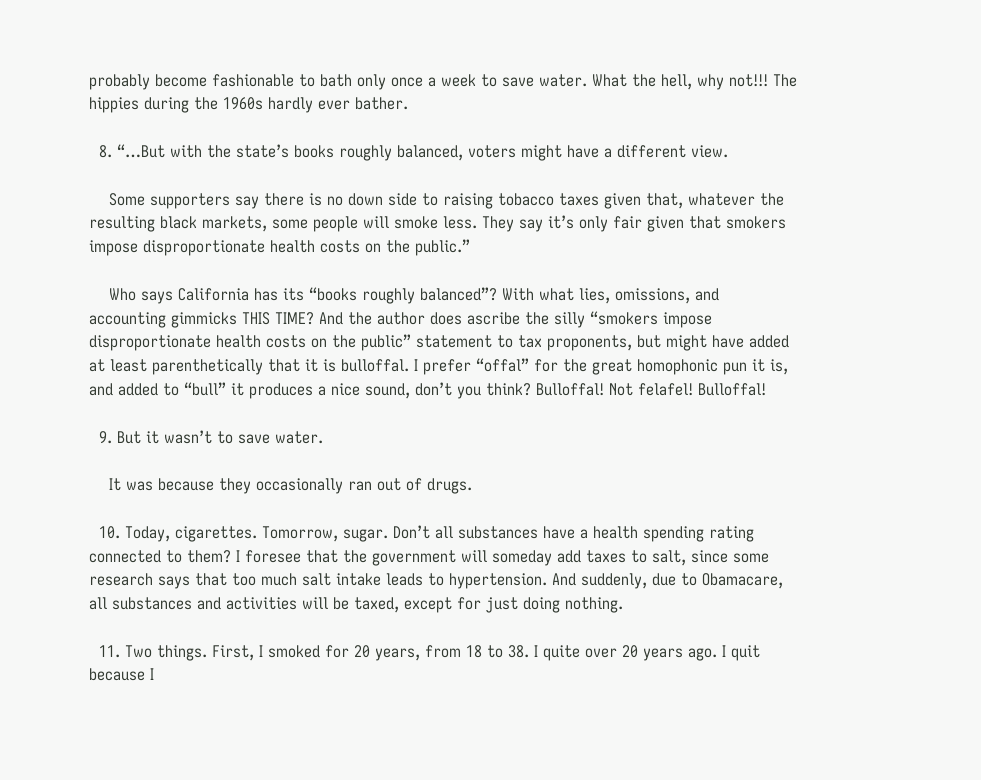probably become fashionable to bath only once a week to save water. What the hell, why not!!! The hippies during the 1960s hardly ever bather.

  8. “…But with the state’s books roughly balanced, voters might have a different view.

    Some supporters say there is no down side to raising tobacco taxes given that, whatever the resulting black markets, some people will smoke less. They say it’s only fair given that smokers impose disproportionate health costs on the public.”

    Who says California has its “books roughly balanced”? With what lies, omissions, and accounting gimmicks THIS TIME? And the author does ascribe the silly “smokers impose disproportionate health costs on the public” statement to tax proponents, but might have added at least parenthetically that it is bulloffal. I prefer “offal” for the great homophonic pun it is, and added to “bull” it produces a nice sound, don’t you think? Bulloffal! Not felafel! Bulloffal!

  9. But it wasn’t to save water.

    It was because they occasionally ran out of drugs.

  10. Today, cigarettes. Tomorrow, sugar. Don’t all substances have a health spending rating connected to them? I foresee that the government will someday add taxes to salt, since some research says that too much salt intake leads to hypertension. And suddenly, due to Obamacare, all substances and activities will be taxed, except for just doing nothing.

  11. Two things. First, I smoked for 20 years, from 18 to 38. I quite over 20 years ago. I quit because I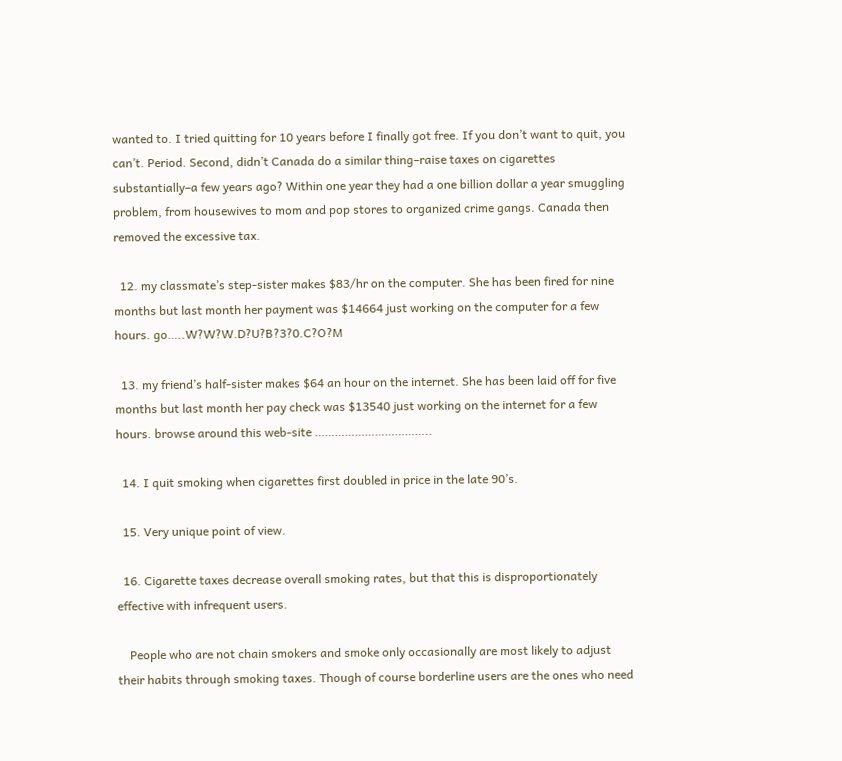wanted to. I tried quitting for 10 years before I finally got free. If you don’t want to quit, you can’t. Period. Second, didn’t Canada do a similar thing–raise taxes on cigarettes substantially–a few years ago? Within one year they had a one billion dollar a year smuggling problem, from housewives to mom and pop stores to organized crime gangs. Canada then removed the excessive tax.

  12. my classmate’s step-sister makes $83/hr on the computer. She has been fired for nine months but last month her payment was $14664 just working on the computer for a few hours. go…..W?W?W.D?U?B?3?0.C?O?M

  13. my friend’s half-sister makes $64 an hour on the internet. She has been laid off for five months but last month her pay check was $13540 just working on the internet for a few hours. browse around this web-site ……………………………..

  14. I quit smoking when cigarettes first doubled in price in the late 90’s.

  15. Very unique point of view.

  16. Cigarette taxes decrease overall smoking rates, but that this is disproportionately effective with infrequent users.

    People who are not chain smokers and smoke only occasionally are most likely to adjust their habits through smoking taxes. Though of course borderline users are the ones who need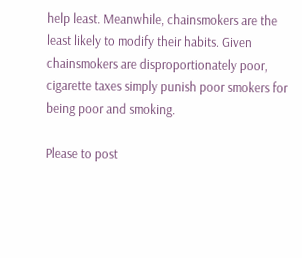help least. Meanwhile, chainsmokers are the least likely to modify their habits. Given chainsmokers are disproportionately poor, cigarette taxes simply punish poor smokers for being poor and smoking.

Please to post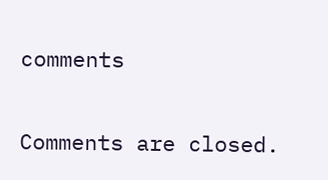comments

Comments are closed.